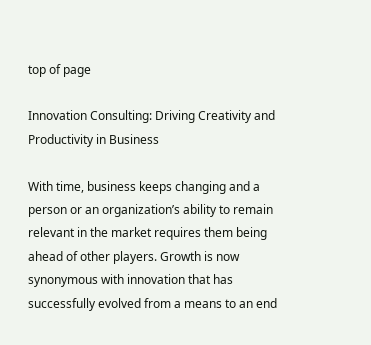top of page

Innovation Consulting: Driving Creativity and Productivity in Business

With time, business keeps changing and a person or an organization’s ability to remain relevant in the market requires them being ahead of other players. Growth is now synonymous with innovation that has successfully evolved from a means to an end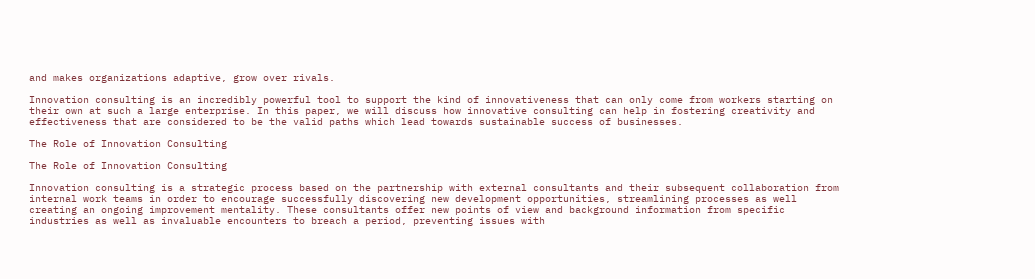and makes organizations adaptive, grow over rivals.

Innovation consulting is an incredibly powerful tool to support the kind of innovativeness that can only come from workers starting on their own at such a large enterprise. In this paper, we will discuss how innovative consulting can help in fostering creativity and effectiveness that are considered to be the valid paths which lead towards sustainable success of businesses.

The Role of Innovation Consulting

The Role of Innovation Consulting

Innovation consulting is a strategic process based on the partnership with external consultants and their subsequent collaboration from internal work teams in order to encourage successfully discovering new development opportunities, streamlining processes as well creating an ongoing improvement mentality. These consultants offer new points of view and background information from specific industries as well as invaluable encounters to breach a period, preventing issues with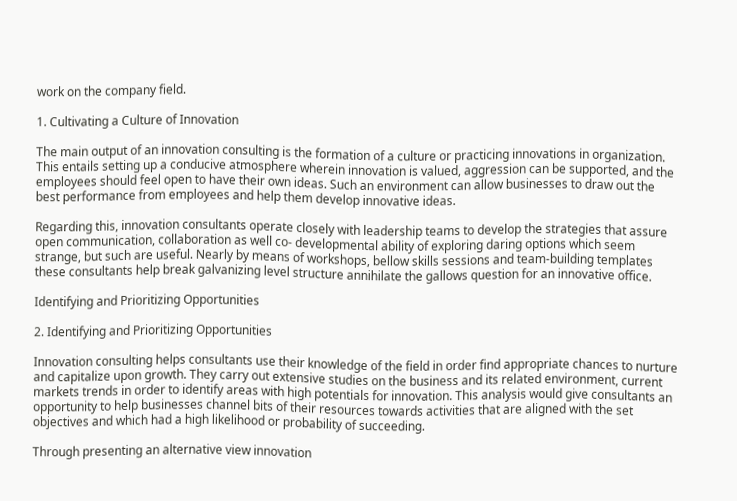work on the company field.

1. Cultivating a Culture of Innovation

The main output of an innovation consulting is the formation of a culture or practicing innovations in organization. This entails setting up a conducive atmosphere wherein innovation is valued, aggression can be supported, and the employees should feel open to have their own ideas. Such an environment can allow businesses to draw out the best performance from employees and help them develop innovative ideas.

Regarding this, innovation consultants operate closely with leadership teams to develop the strategies that assure open communication, collaboration as well co- developmental ability of exploring daring options which seem strange, but such are useful. Nearly by means of workshops, bellow skills sessions and team-building templates these consultants help break galvanizing level structure annihilate the gallows question for an innovative office.

Identifying and Prioritizing Opportunities

2. Identifying and Prioritizing Opportunities

Innovation consulting helps consultants use their knowledge of the field in order find appropriate chances to nurture and capitalize upon growth. They carry out extensive studies on the business and its related environment, current markets trends in order to identify areas with high potentials for innovation. This analysis would give consultants an opportunity to help businesses channel bits of their resources towards activities that are aligned with the set objectives and which had a high likelihood or probability of succeeding.

Through presenting an alternative view innovation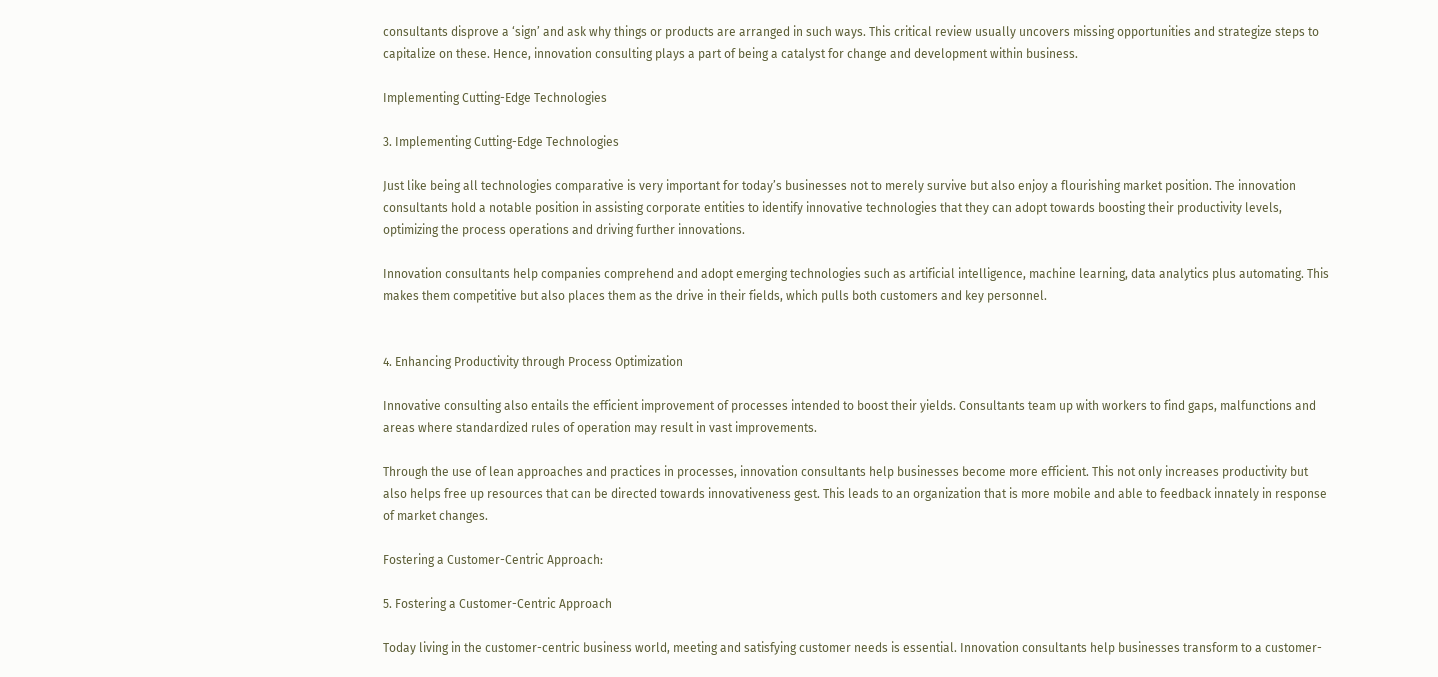consultants disprove a ‘sign’ and ask why things or products are arranged in such ways. This critical review usually uncovers missing opportunities and strategize steps to capitalize on these. Hence, innovation consulting plays a part of being a catalyst for change and development within business.

Implementing Cutting-Edge Technologies

3. Implementing Cutting-Edge Technologies

Just like being all technologies comparative is very important for today’s businesses not to merely survive but also enjoy a flourishing market position. The innovation consultants hold a notable position in assisting corporate entities to identify innovative technologies that they can adopt towards boosting their productivity levels, optimizing the process operations and driving further innovations.

Innovation consultants help companies comprehend and adopt emerging technologies such as artificial intelligence, machine learning, data analytics plus automating. This makes them competitive but also places them as the drive in their fields, which pulls both customers and key personnel.


4. Enhancing Productivity through Process Optimization

Innovative consulting also entails the efficient improvement of processes intended to boost their yields. Consultants team up with workers to find gaps, malfunctions and areas where standardized rules of operation may result in vast improvements.

Through the use of lean approaches and practices in processes, innovation consultants help businesses become more efficient. This not only increases productivity but also helps free up resources that can be directed towards innovativeness gest. This leads to an organization that is more mobile and able to feedback innately in response of market changes.

Fostering a Customer-Centric Approach:

5. Fostering a Customer-Centric Approach

Today living in the customer-centric business world, meeting and satisfying customer needs is essential. Innovation consultants help businesses transform to a customer-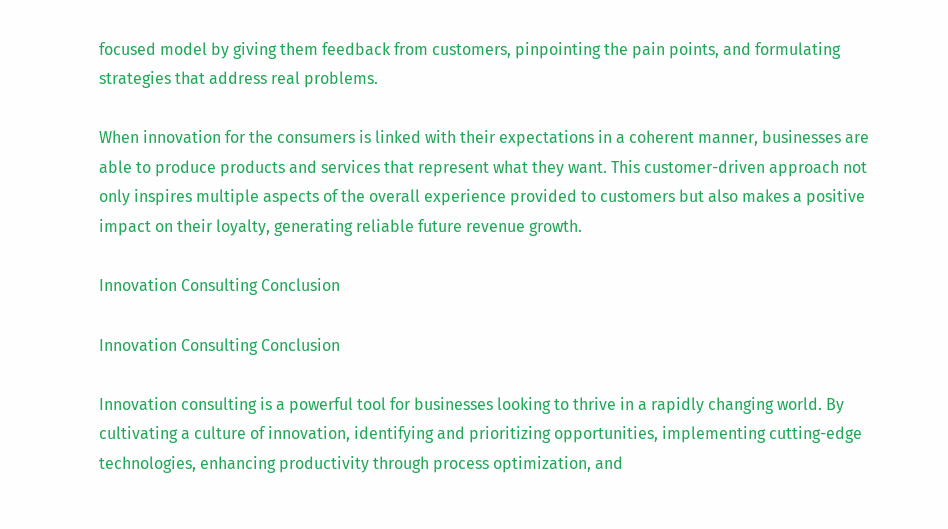focused model by giving them feedback from customers, pinpointing the pain points, and formulating strategies that address real problems.

When innovation for the consumers is linked with their expectations in a coherent manner, businesses are able to produce products and services that represent what they want. This customer-driven approach not only inspires multiple aspects of the overall experience provided to customers but also makes a positive impact on their loyalty, generating reliable future revenue growth.

Innovation Consulting Conclusion

Innovation Consulting Conclusion

Innovation consulting is a powerful tool for businesses looking to thrive in a rapidly changing world. By cultivating a culture of innovation, identifying and prioritizing opportunities, implementing cutting-edge technologies, enhancing productivity through process optimization, and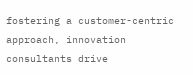fostering a customer-centric approach, innovation consultants drive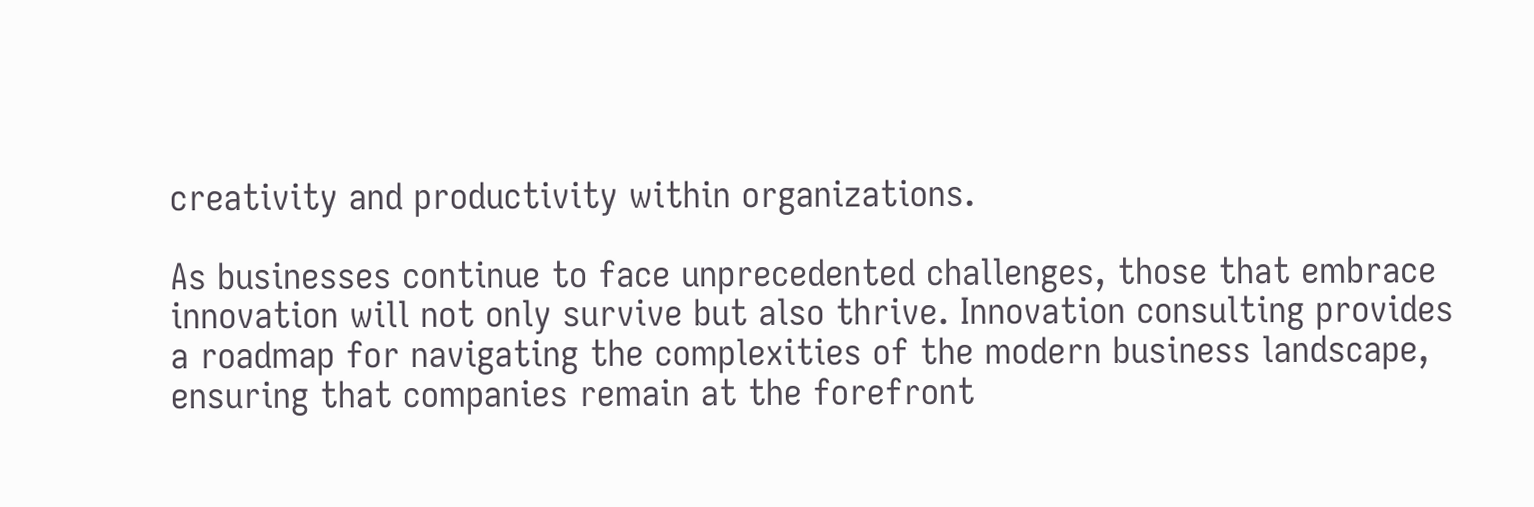creativity and productivity within organizations.

As businesses continue to face unprecedented challenges, those that embrace innovation will not only survive but also thrive. Innovation consulting provides a roadmap for navigating the complexities of the modern business landscape, ensuring that companies remain at the forefront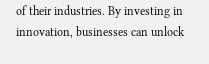of their industries. By investing in innovation, businesses can unlock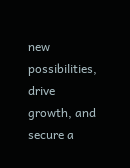new possibilities, drive growth, and secure a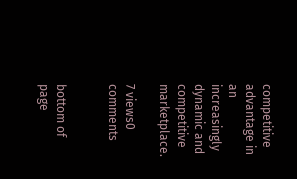competitive advantage in an increasingly dynamic and competitive marketplace.

7 views0 comments


bottom of page